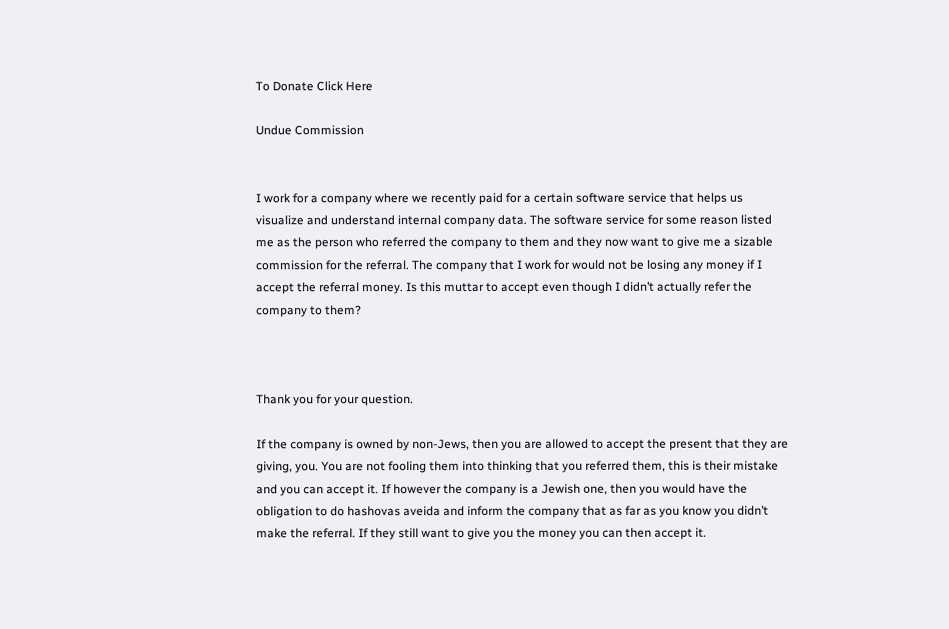To Donate Click Here

Undue Commission


I work for a company where we recently paid for a certain software service that helps us visualize and understand internal company data. The software service for some reason listed me as the person who referred the company to them and they now want to give me a sizable commission for the referral. The company that I work for would not be losing any money if I accept the referral money. Is this muttar to accept even though I didn’t actually refer the company to them?



Thank you for your question.

If the company is owned by non-Jews, then you are allowed to accept the present that they are giving, you. You are not fooling them into thinking that you referred them, this is their mistake and you can accept it. If however the company is a Jewish one, then you would have the obligation to do hashovas aveida and inform the company that as far as you know you didn’t make the referral. If they still want to give you the money you can then accept it.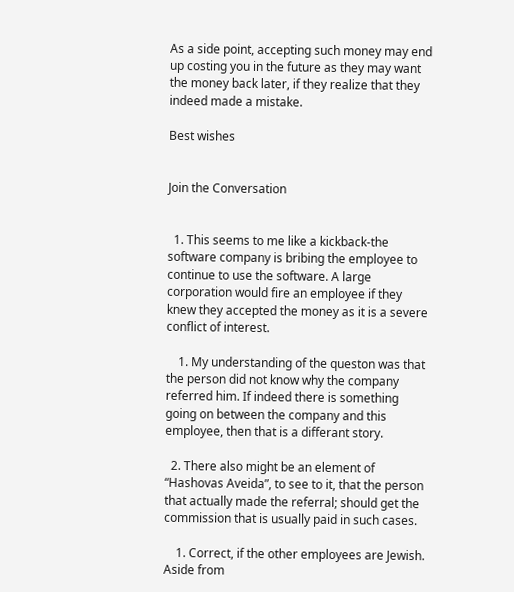As a side point, accepting such money may end up costing you in the future as they may want the money back later, if they realize that they indeed made a mistake.

Best wishes


Join the Conversation


  1. This seems to me like a kickback-the software company is bribing the employee to continue to use the software. A large corporation would fire an employee if they knew they accepted the money as it is a severe conflict of interest.

    1. My understanding of the queston was that the person did not know why the company referred him. If indeed there is something going on between the company and this employee, then that is a differant story.

  2. There also might be an element of “Hashovas Aveida”, to see to it, that the person that actually made the referral; should get the commission that is usually paid in such cases.

    1. Correct, if the other employees are Jewish. Aside from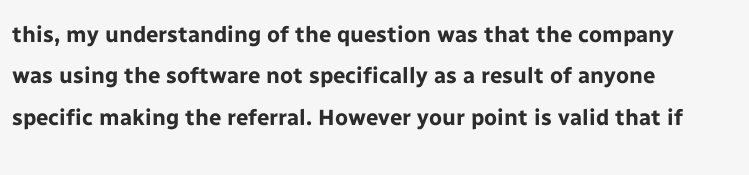this, my understanding of the question was that the company was using the software not specifically as a result of anyone specific making the referral. However your point is valid that if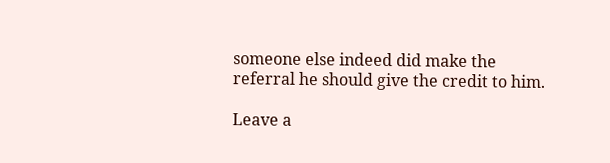someone else indeed did make the referral he should give the credit to him.

Leave a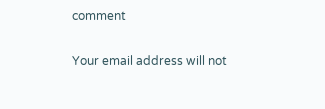comment

Your email address will not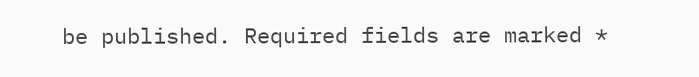be published. Required fields are marked *